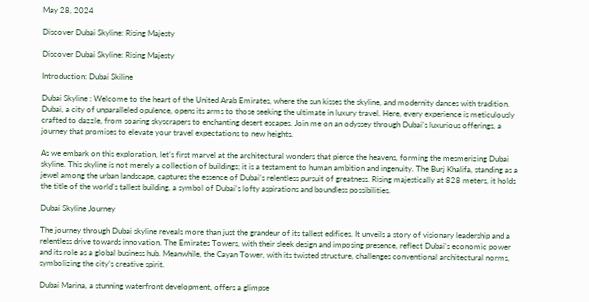May 28, 2024

Discover Dubai Skyline: Rising Majesty

Discover Dubai Skyline: Rising Majesty

Introduction: Dubai Skiline

Dubai Skyline : Welcome to the heart of the United Arab Emirates, where the sun kisses the skyline, and modernity dances with tradition. Dubai, a city of unparalleled opulence, opens its arms to those seeking the ultimate in luxury travel. Here, every experience is meticulously crafted to dazzle, from soaring skyscrapers to enchanting desert escapes. Join me on an odyssey through Dubai’s luxurious offerings, a journey that promises to elevate your travel expectations to new heights.

As we embark on this exploration, let’s first marvel at the architectural wonders that pierce the heavens, forming the mesmerizing Dubai skyline. This skyline is not merely a collection of buildings; it is a testament to human ambition and ingenuity. The Burj Khalifa, standing as a jewel among the urban landscape, captures the essence of Dubai’s relentless pursuit of greatness. Rising majestically at 828 meters, it holds the title of the world’s tallest building, a symbol of Dubai’s lofty aspirations and boundless possibilities.

Dubai Skyline Journey

The journey through Dubai skyline reveals more than just the grandeur of its tallest edifices. It unveils a story of visionary leadership and a relentless drive towards innovation. The Emirates Towers, with their sleek design and imposing presence, reflect Dubai’s economic power and its role as a global business hub. Meanwhile, the Cayan Tower, with its twisted structure, challenges conventional architectural norms, symbolizing the city’s creative spirit.

Dubai Marina, a stunning waterfront development, offers a glimpse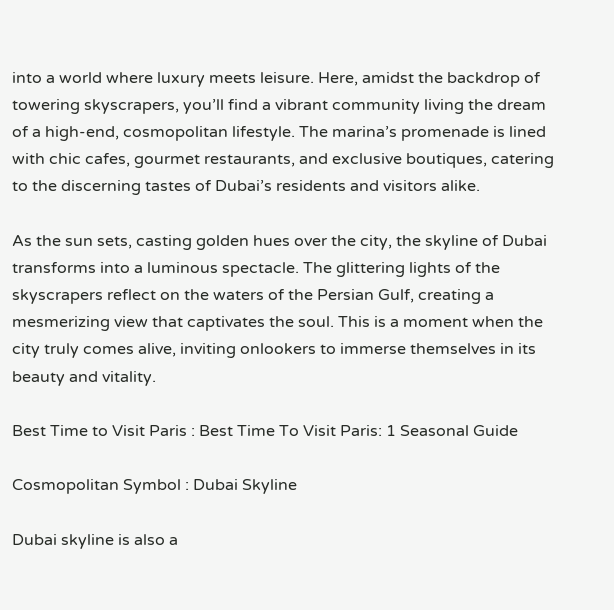into a world where luxury meets leisure. Here, amidst the backdrop of towering skyscrapers, you’ll find a vibrant community living the dream of a high-end, cosmopolitan lifestyle. The marina’s promenade is lined with chic cafes, gourmet restaurants, and exclusive boutiques, catering to the discerning tastes of Dubai’s residents and visitors alike.

As the sun sets, casting golden hues over the city, the skyline of Dubai transforms into a luminous spectacle. The glittering lights of the skyscrapers reflect on the waters of the Persian Gulf, creating a mesmerizing view that captivates the soul. This is a moment when the city truly comes alive, inviting onlookers to immerse themselves in its beauty and vitality.

Best Time to Visit Paris : Best Time To Visit Paris: 1 Seasonal Guide

Cosmopolitan Symbol : Dubai Skyline

Dubai skyline is also a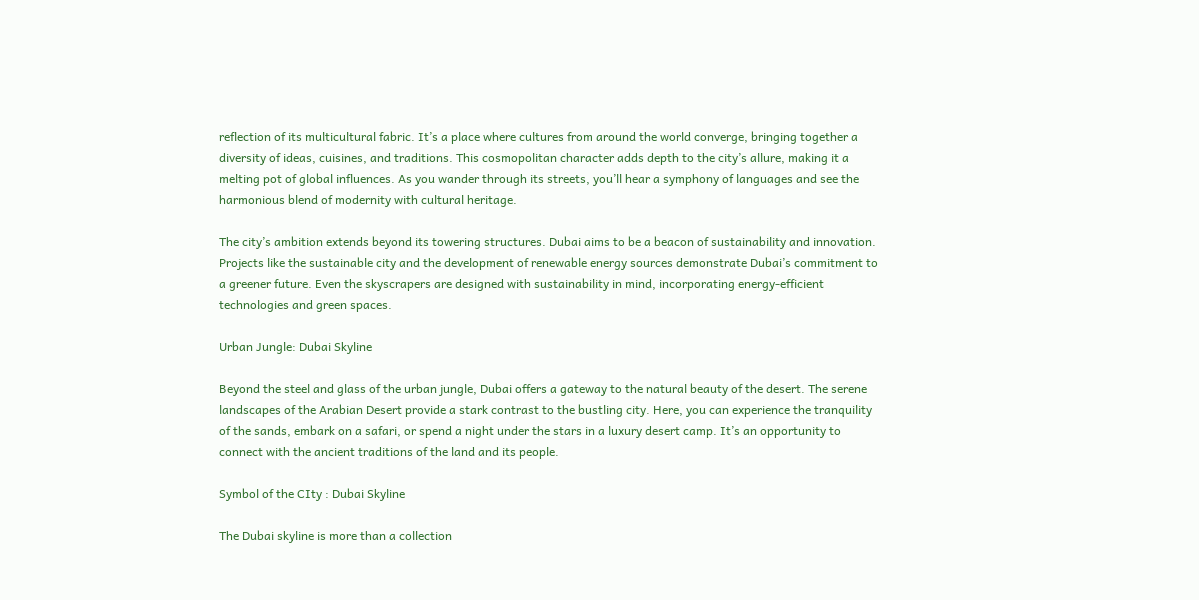reflection of its multicultural fabric. It’s a place where cultures from around the world converge, bringing together a diversity of ideas, cuisines, and traditions. This cosmopolitan character adds depth to the city’s allure, making it a melting pot of global influences. As you wander through its streets, you’ll hear a symphony of languages and see the harmonious blend of modernity with cultural heritage.

The city’s ambition extends beyond its towering structures. Dubai aims to be a beacon of sustainability and innovation. Projects like the sustainable city and the development of renewable energy sources demonstrate Dubai’s commitment to a greener future. Even the skyscrapers are designed with sustainability in mind, incorporating energy-efficient technologies and green spaces.

Urban Jungle: Dubai Skyline

Beyond the steel and glass of the urban jungle, Dubai offers a gateway to the natural beauty of the desert. The serene landscapes of the Arabian Desert provide a stark contrast to the bustling city. Here, you can experience the tranquility of the sands, embark on a safari, or spend a night under the stars in a luxury desert camp. It’s an opportunity to connect with the ancient traditions of the land and its people.

Symbol of the CIty : Dubai Skyline

The Dubai skyline is more than a collection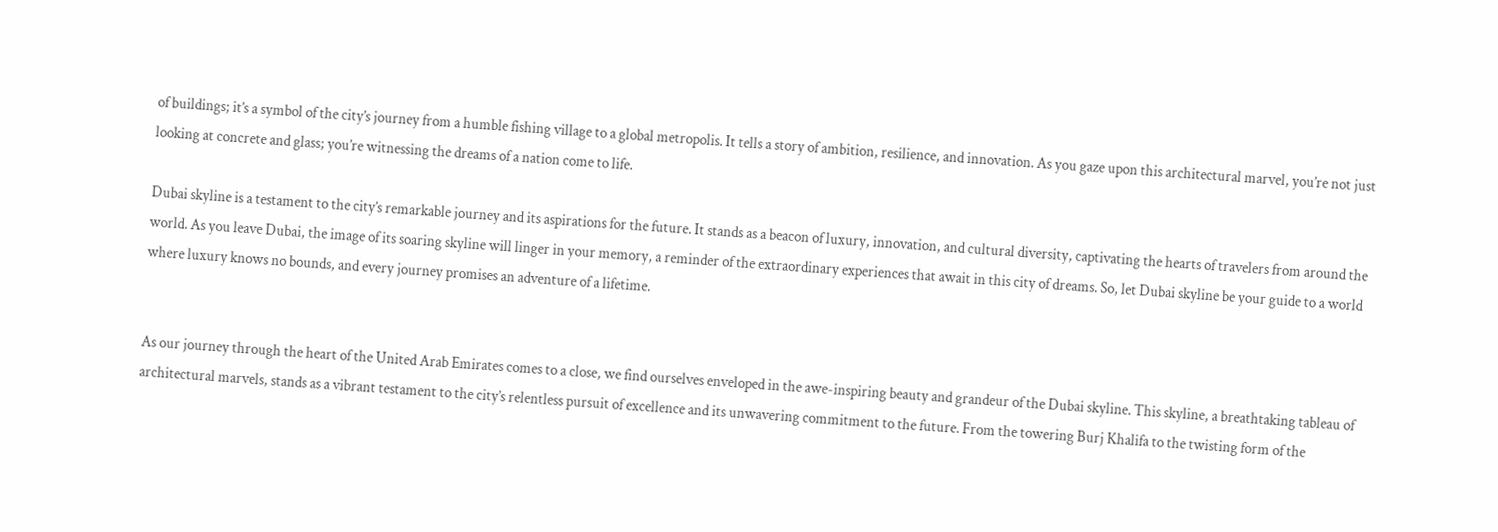of buildings; it’s a symbol of the city’s journey from a humble fishing village to a global metropolis. It tells a story of ambition, resilience, and innovation. As you gaze upon this architectural marvel, you’re not just looking at concrete and glass; you’re witnessing the dreams of a nation come to life.

Dubai skyline is a testament to the city’s remarkable journey and its aspirations for the future. It stands as a beacon of luxury, innovation, and cultural diversity, captivating the hearts of travelers from around the world. As you leave Dubai, the image of its soaring skyline will linger in your memory, a reminder of the extraordinary experiences that await in this city of dreams. So, let Dubai skyline be your guide to a world where luxury knows no bounds, and every journey promises an adventure of a lifetime.


As our journey through the heart of the United Arab Emirates comes to a close, we find ourselves enveloped in the awe-inspiring beauty and grandeur of the Dubai skyline. This skyline, a breathtaking tableau of architectural marvels, stands as a vibrant testament to the city’s relentless pursuit of excellence and its unwavering commitment to the future. From the towering Burj Khalifa to the twisting form of the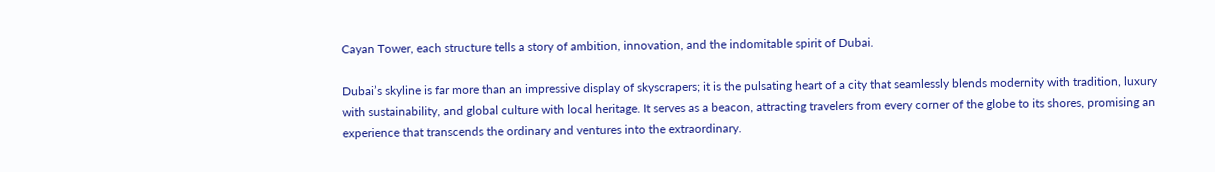Cayan Tower, each structure tells a story of ambition, innovation, and the indomitable spirit of Dubai.

Dubai’s skyline is far more than an impressive display of skyscrapers; it is the pulsating heart of a city that seamlessly blends modernity with tradition, luxury with sustainability, and global culture with local heritage. It serves as a beacon, attracting travelers from every corner of the globe to its shores, promising an experience that transcends the ordinary and ventures into the extraordinary.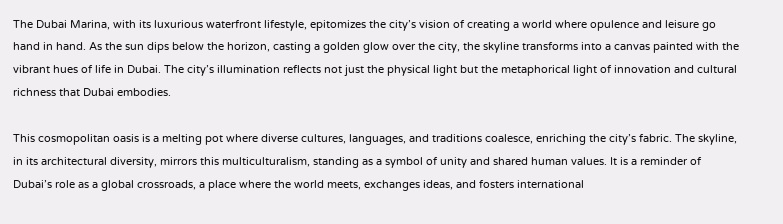The Dubai Marina, with its luxurious waterfront lifestyle, epitomizes the city’s vision of creating a world where opulence and leisure go hand in hand. As the sun dips below the horizon, casting a golden glow over the city, the skyline transforms into a canvas painted with the vibrant hues of life in Dubai. The city’s illumination reflects not just the physical light but the metaphorical light of innovation and cultural richness that Dubai embodies.

This cosmopolitan oasis is a melting pot where diverse cultures, languages, and traditions coalesce, enriching the city’s fabric. The skyline, in its architectural diversity, mirrors this multiculturalism, standing as a symbol of unity and shared human values. It is a reminder of Dubai’s role as a global crossroads, a place where the world meets, exchanges ideas, and fosters international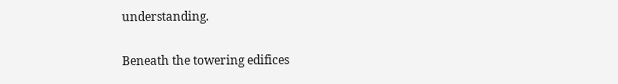understanding.

Beneath the towering edifices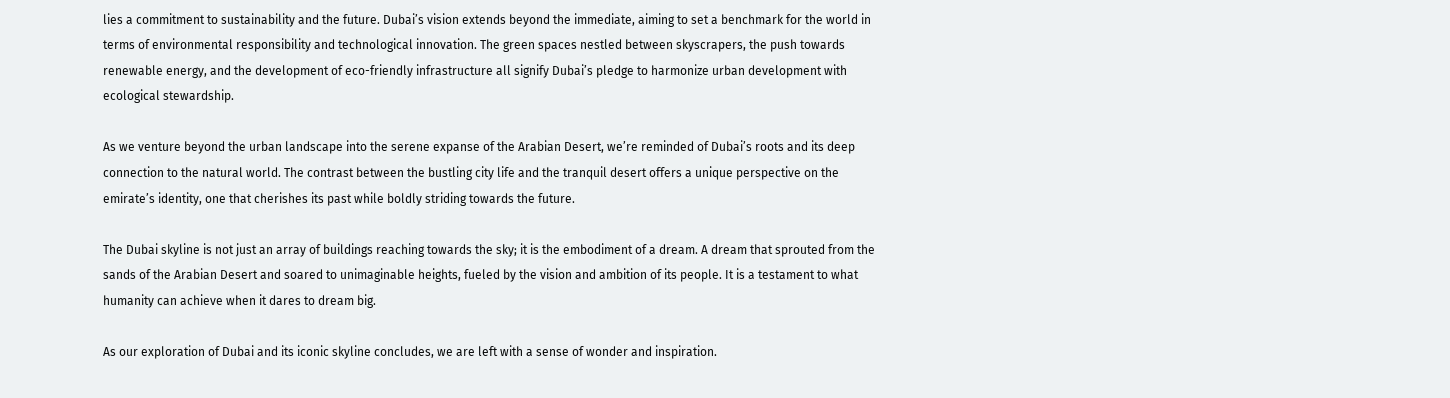lies a commitment to sustainability and the future. Dubai’s vision extends beyond the immediate, aiming to set a benchmark for the world in terms of environmental responsibility and technological innovation. The green spaces nestled between skyscrapers, the push towards renewable energy, and the development of eco-friendly infrastructure all signify Dubai’s pledge to harmonize urban development with ecological stewardship.

As we venture beyond the urban landscape into the serene expanse of the Arabian Desert, we’re reminded of Dubai’s roots and its deep connection to the natural world. The contrast between the bustling city life and the tranquil desert offers a unique perspective on the emirate’s identity, one that cherishes its past while boldly striding towards the future.

The Dubai skyline is not just an array of buildings reaching towards the sky; it is the embodiment of a dream. A dream that sprouted from the sands of the Arabian Desert and soared to unimaginable heights, fueled by the vision and ambition of its people. It is a testament to what humanity can achieve when it dares to dream big.

As our exploration of Dubai and its iconic skyline concludes, we are left with a sense of wonder and inspiration.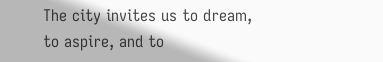The city invites us to dream, to aspire, and to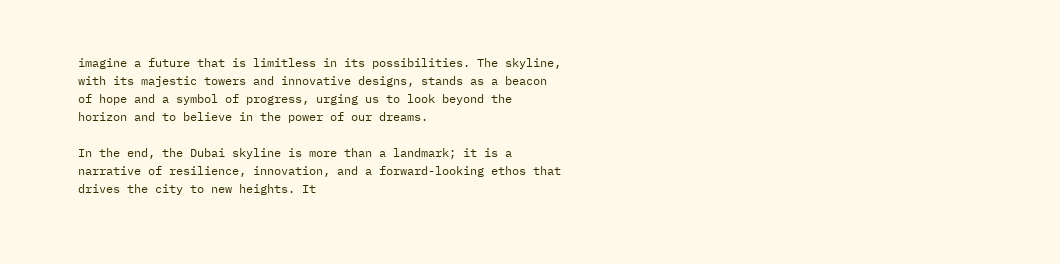imagine a future that is limitless in its possibilities. The skyline, with its majestic towers and innovative designs, stands as a beacon of hope and a symbol of progress, urging us to look beyond the horizon and to believe in the power of our dreams.

In the end, the Dubai skyline is more than a landmark; it is a narrative of resilience, innovation, and a forward-looking ethos that drives the city to new heights. It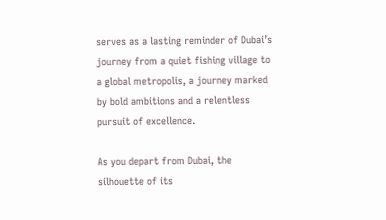serves as a lasting reminder of Dubai’s journey from a quiet fishing village to a global metropolis, a journey marked by bold ambitions and a relentless pursuit of excellence.

As you depart from Dubai, the silhouette of its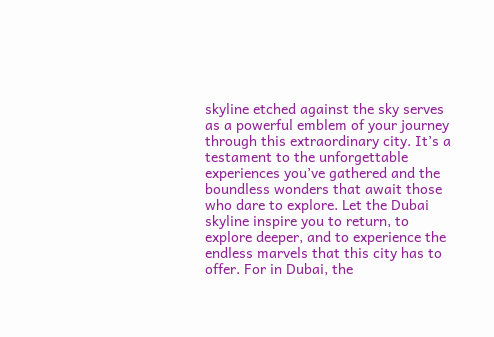skyline etched against the sky serves as a powerful emblem of your journey through this extraordinary city. It’s a testament to the unforgettable experiences you’ve gathered and the boundless wonders that await those who dare to explore. Let the Dubai skyline inspire you to return, to explore deeper, and to experience the endless marvels that this city has to offer. For in Dubai, the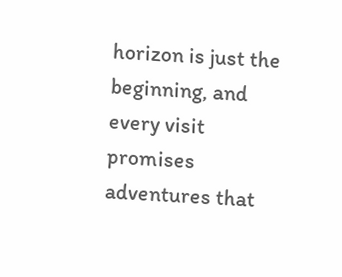horizon is just the beginning, and every visit promises adventures that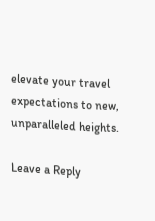elevate your travel expectations to new, unparalleled heights.

Leave a Reply